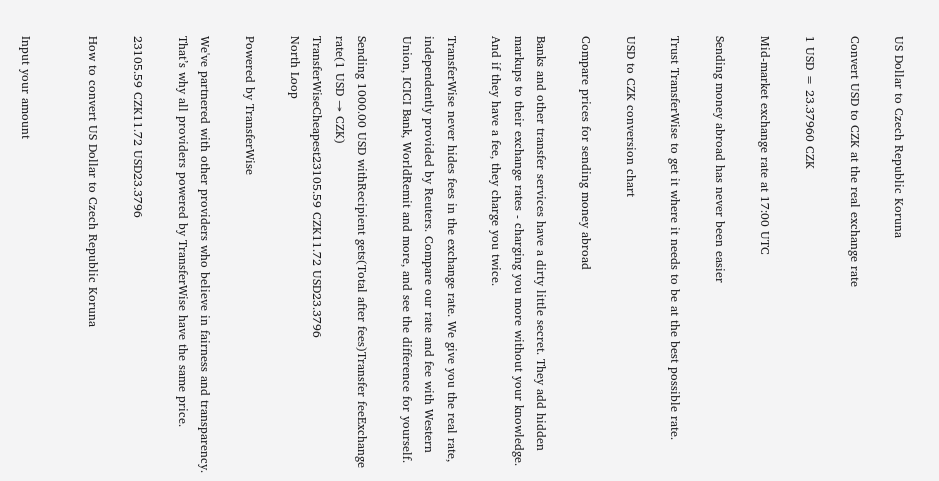US Dollar to Czech Republic Koruna

Convert USD to CZK at the real exchange rate

1 USD = 23.37960 CZK

Mid-market exchange rate at 17:00 UTC

Sending money abroad has never been easier

Trust TransferWise to get it where it needs to be at the best possible rate.

USD to CZK conversion chart

Compare prices for sending money abroad

Banks and other transfer services have a dirty little secret. They add hidden markups to their exchange rates - charging you more without your knowledge. And if they have a fee, they charge you twice.

TransferWise never hides fees in the exchange rate. We give you the real rate, independently provided by Reuters. Compare our rate and fee with Western Union, ICICI Bank, WorldRemit and more, and see the difference for yourself.

Sending 1000.00 USD withRecipient gets(Total after fees)Transfer feeExchange rate(1 USD → CZK)
TransferWiseCheapest23105.59 CZK11.72 USD23.3796
North Loop

Powered by TransferWise

We've partnered with other providers who believe in fairness and transparency. That’s why all providers powered by TransferWise have the same price.

23105.59 CZK11.72 USD23.3796

How to convert US Dollar to Czech Republic Koruna


Input your amount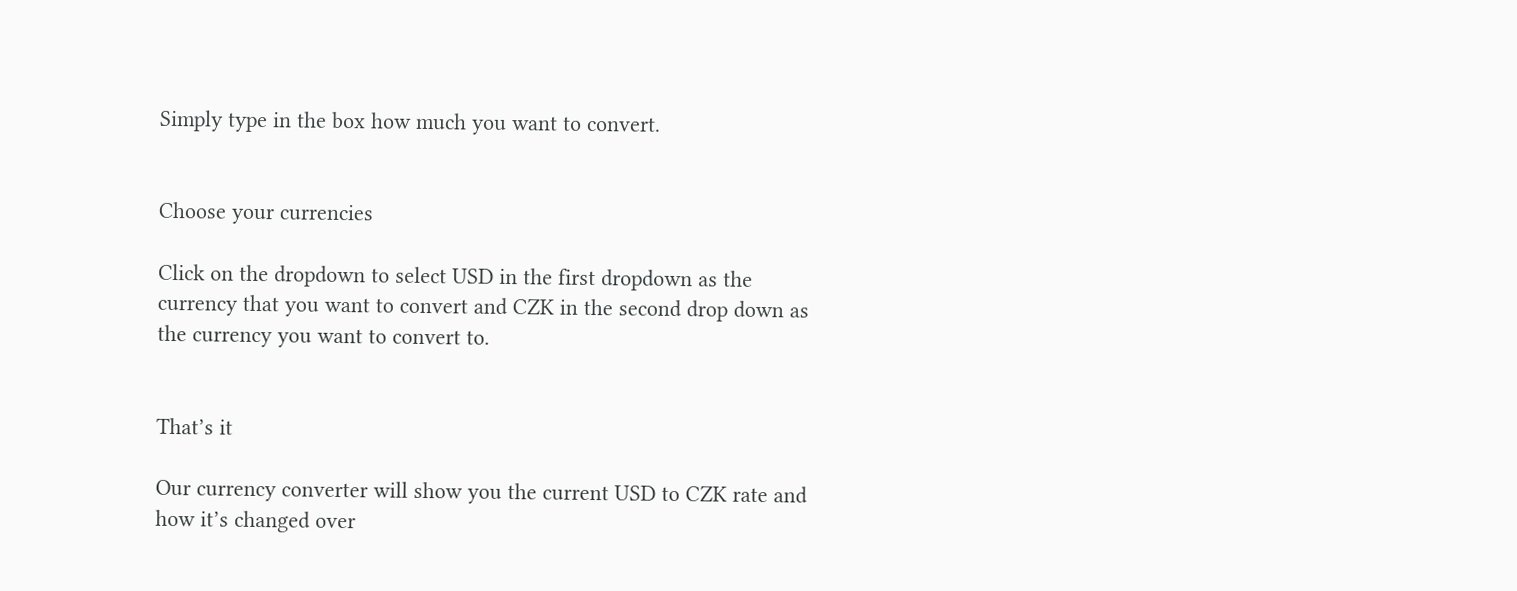Simply type in the box how much you want to convert.


Choose your currencies

Click on the dropdown to select USD in the first dropdown as the currency that you want to convert and CZK in the second drop down as the currency you want to convert to.


That’s it

Our currency converter will show you the current USD to CZK rate and how it’s changed over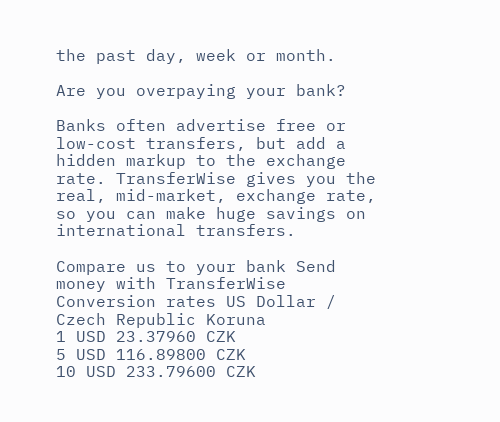the past day, week or month.

Are you overpaying your bank?

Banks often advertise free or low-cost transfers, but add a hidden markup to the exchange rate. TransferWise gives you the real, mid-market, exchange rate, so you can make huge savings on international transfers.

Compare us to your bank Send money with TransferWise
Conversion rates US Dollar / Czech Republic Koruna
1 USD 23.37960 CZK
5 USD 116.89800 CZK
10 USD 233.79600 CZK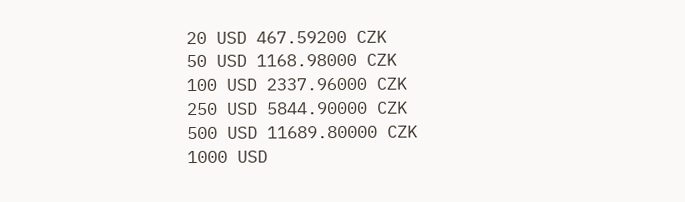20 USD 467.59200 CZK
50 USD 1168.98000 CZK
100 USD 2337.96000 CZK
250 USD 5844.90000 CZK
500 USD 11689.80000 CZK
1000 USD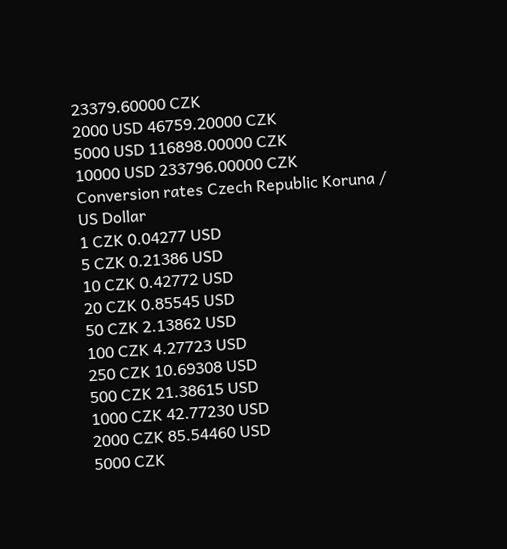23379.60000 CZK
2000 USD 46759.20000 CZK
5000 USD 116898.00000 CZK
10000 USD 233796.00000 CZK
Conversion rates Czech Republic Koruna / US Dollar
1 CZK 0.04277 USD
5 CZK 0.21386 USD
10 CZK 0.42772 USD
20 CZK 0.85545 USD
50 CZK 2.13862 USD
100 CZK 4.27723 USD
250 CZK 10.69308 USD
500 CZK 21.38615 USD
1000 CZK 42.77230 USD
2000 CZK 85.54460 USD
5000 CZK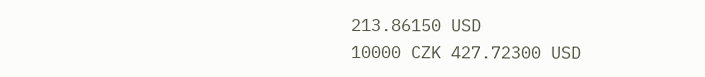213.86150 USD
10000 CZK 427.72300 USD